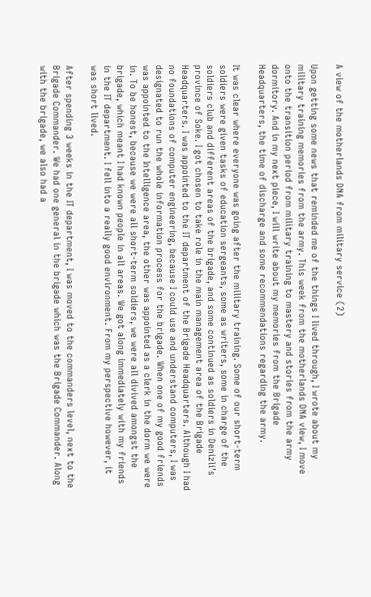A view of the motherlands DNA from military service (2)

Upon getting some news that reminded me of the things I lived through, I wrote about my military training memories from the army. This week from the motherlands DNA view, I move onto the transition period from military training to mastery and stories from the army dormitory. And in my next piece, I will write about my memories from the Brigade Headquarters, the time of discharge and some recommendations regarding the army.

It was clear where everyone was going after the military training. Some of our short-term soldiers were given tasks of education sergeants, some as writers, some in charge of the soldiers club and different areas of the brigade, and some continued as soldiers in Denizli’s province of Soke. I got chosen to take role in the main management area of the Brigade Headquarters. I was appointed to the IT department of the Brigade Headquarters. Although I had no foundations of computer engineering, because I could use and understand computers, I was designated to run the whole information process for the brigade. When one of my good friends was appointed to the Intelligence area, the other was appointed as a clerk in the dorm we were in. To be honest, because we were all short-term soldiers, we were all divived amongst the brigade, which meant I had known people in all areas. We got along immediately with my friends in the IT department. I fell into a really good environment. From my perspective however, it was short lived.

After spending 3 weeks in the IT department, I was moved to the commanders level, next to the Brigade Commander. We had one general in the brigade which was the Brigade Commander. Along with the brigade, we also had a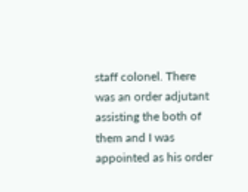staff colonel. There was an order adjutant assisting the both of them and I was appointed as his order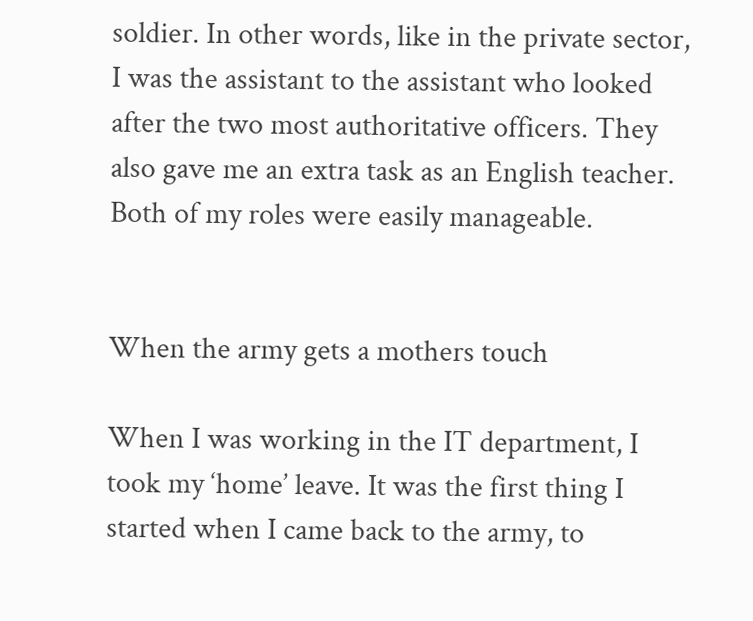soldier. In other words, like in the private sector, I was the assistant to the assistant who looked after the two most authoritative officers. They also gave me an extra task as an English teacher. Both of my roles were easily manageable.


When the army gets a mothers touch

When I was working in the IT department, I took my ‘home’ leave. It was the first thing I started when I came back to the army, to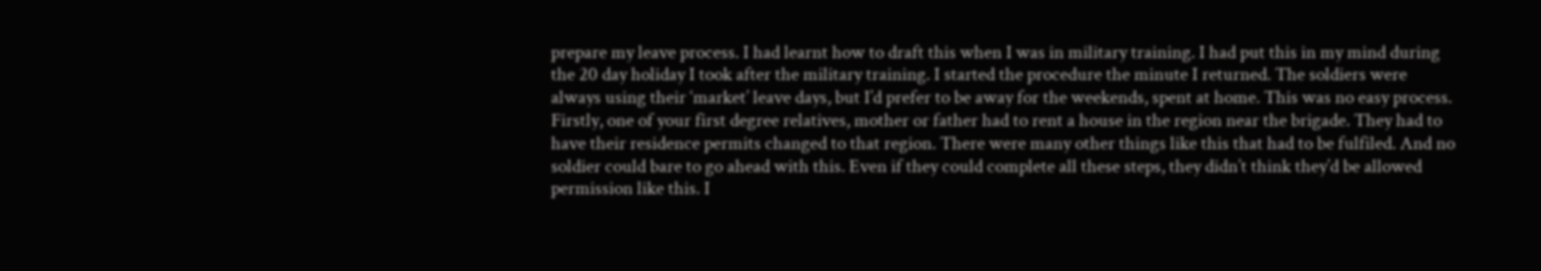prepare my leave process. I had learnt how to draft this when I was in military training. I had put this in my mind during the 20 day holiday I took after the military training. I started the procedure the minute I returned. The soldiers were always using their ‘market’ leave days, but I’d prefer to be away for the weekends, spent at home. This was no easy process. Firstly, one of your first degree relatives, mother or father had to rent a house in the region near the brigade. They had to have their residence permits changed to that region. There were many other things like this that had to be fulfiled. And no soldier could bare to go ahead with this. Even if they could complete all these steps, they didn’t think they’d be allowed permission like this. I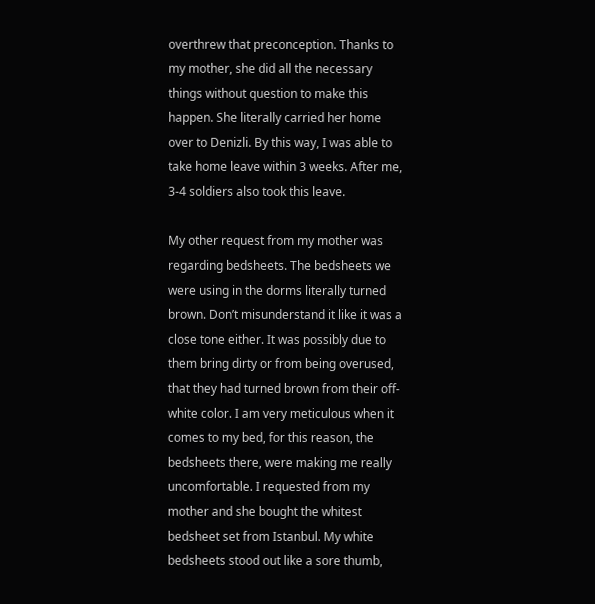overthrew that preconception. Thanks to my mother, she did all the necessary things without question to make this happen. She literally carried her home over to Denizli. By this way, I was able to take home leave within 3 weeks. After me, 3-4 soldiers also took this leave.

My other request from my mother was regarding bedsheets. The bedsheets we were using in the dorms literally turned brown. Don’t misunderstand it like it was a close tone either. It was possibly due to them bring dirty or from being overused, that they had turned brown from their off-white color. I am very meticulous when it comes to my bed, for this reason, the bedsheets there, were making me really uncomfortable. I requested from my mother and she bought the whitest bedsheet set from Istanbul. My white bedsheets stood out like a sore thumb,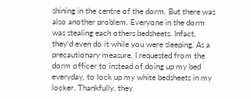shining in the centre of the dorm. But there was also another problem. Everyone in the dorm was stealing each others bedsheets. Infact, they’d even do it while you were sleeping. As a precautionary measure, I requested from the dorm officer to instead of doing up my bed everyday, to lock up my white bedsheets in my locker. Thankfully, they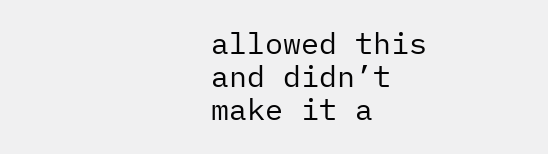allowed this and didn’t make it a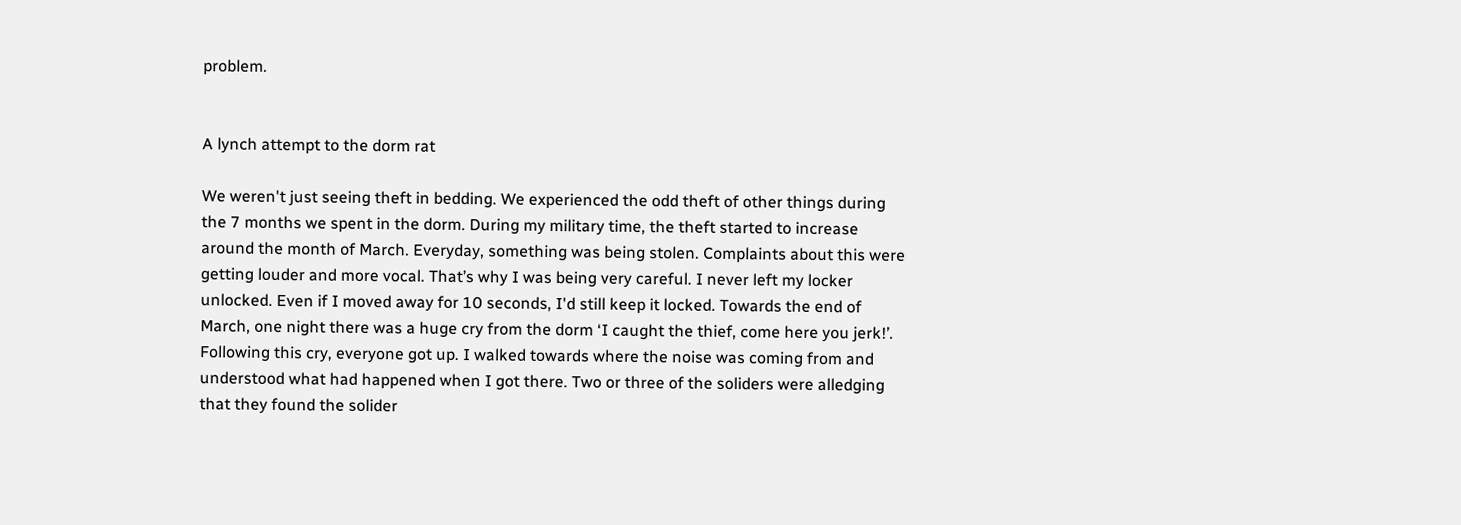problem.


A lynch attempt to the dorm rat

We weren't just seeing theft in bedding. We experienced the odd theft of other things during the 7 months we spent in the dorm. During my military time, the theft started to increase around the month of March. Everyday, something was being stolen. Complaints about this were getting louder and more vocal. That’s why I was being very careful. I never left my locker unlocked. Even if I moved away for 10 seconds, I'd still keep it locked. Towards the end of March, one night there was a huge cry from the dorm ‘I caught the thief, come here you jerk!’. Following this cry, everyone got up. I walked towards where the noise was coming from and understood what had happened when I got there. Two or three of the soliders were alledging that they found the solider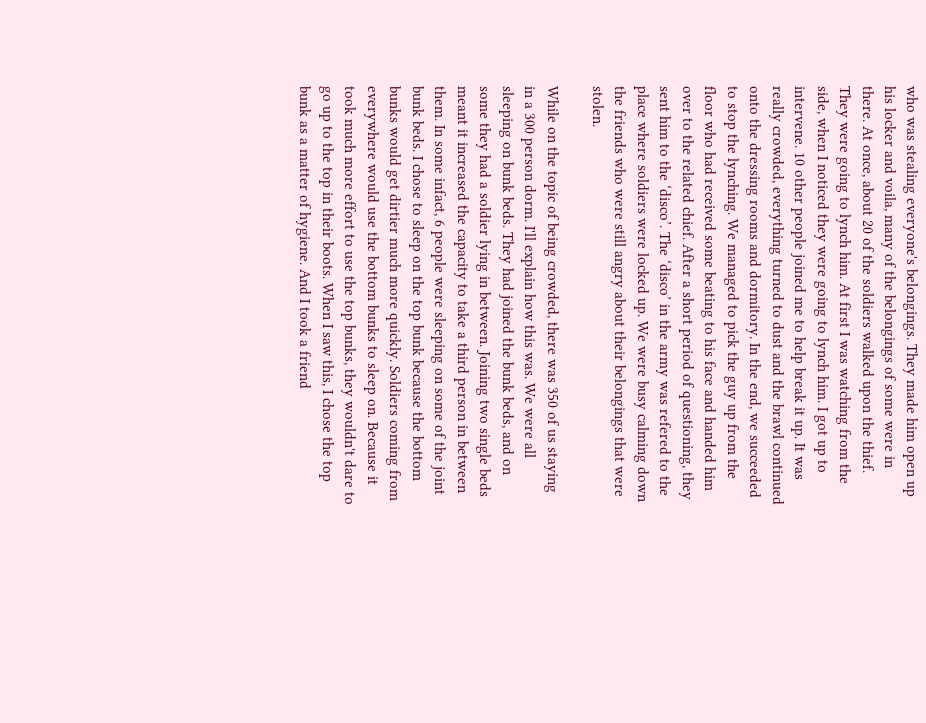who was stealing everyone's belongings. They made him open up his locker and voila, many of the belongings of some were in there. At once, about 20 of the soldiers walked upon the thief. They were going to lynch him. At first I was watching from the side, when I noticed they were going to lynch him. I got up to intervene. 10 other people joined me to help break it up. It was really crowded, everything turned to dust and the brawl continued onto the dressing rooms and dormitory. In the end, we succeeded to stop the lynching. We managed to pick the guy up from the floor who had received some beating to his face and handed him over to the related chief. After a short period of questioning, they sent him to the ‘disco’. The ‘disco’ in the army was refered to the place where soldiers were locked up. We were busy calming down the friends who were still angry about their belongings that were stolen.

While on the topic of being crowded, there was 350 of us staying in a 300 person dorm. I'll explain how this was. We were all sleeping on bunk beds. They had joined the bunk beds, and on some they had a soldier lying in between. Joining two single beds meant it increased the capacity to take a third person in between them. In some infact, 6 people were sleeping on some of the joint bunk beds. I chose to sleep on the top bunk because the bottom bunks would get dirtier much more quickly. Soldiers coming from everywhere would use the bottom bunks to sleep on. Because it took much more effort to use the top bunks, they wouldn't dare to go up to the top in their boots. When I saw this, I chose the top bunk as a matter of hygiene. And I took a friend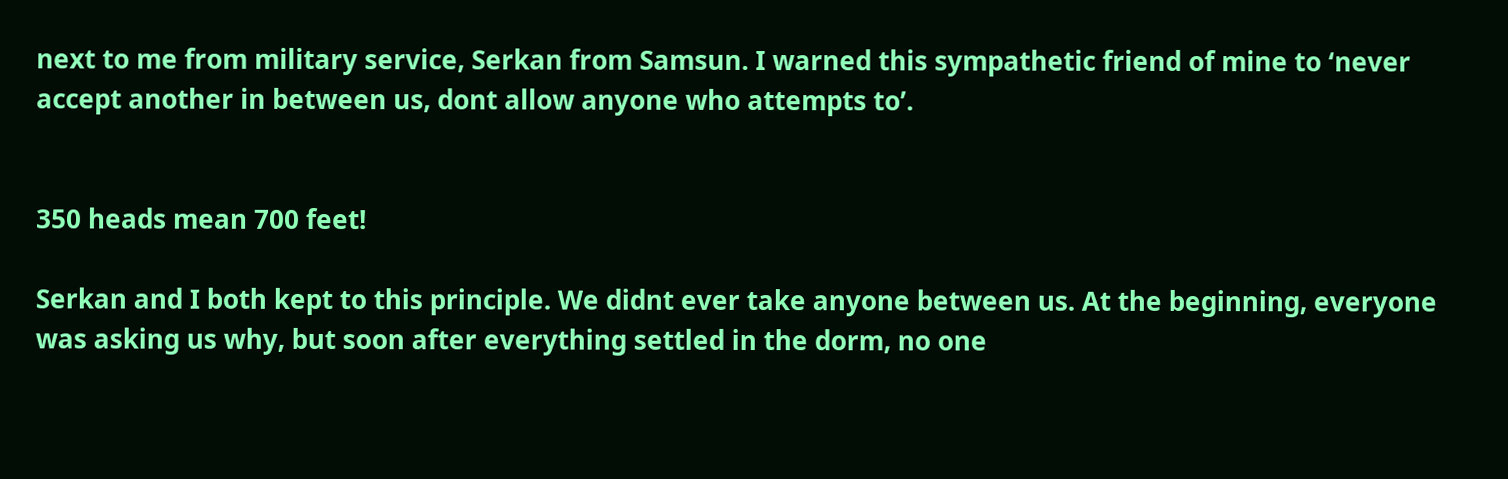next to me from military service, Serkan from Samsun. I warned this sympathetic friend of mine to ‘never accept another in between us, dont allow anyone who attempts to’.


350 heads mean 700 feet!

Serkan and I both kept to this principle. We didnt ever take anyone between us. At the beginning, everyone was asking us why, but soon after everything settled in the dorm, no one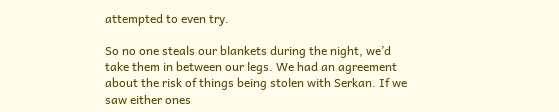attempted to even try.

So no one steals our blankets during the night, we’d take them in between our legs. We had an agreement about the risk of things being stolen with Serkan. If we saw either ones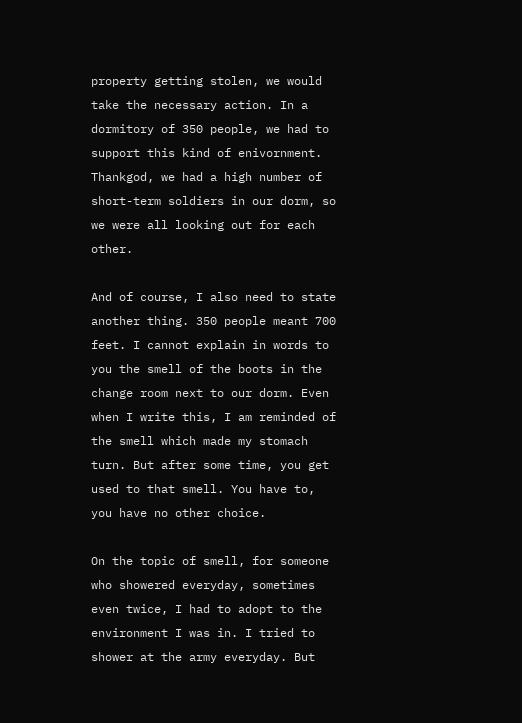property getting stolen, we would take the necessary action. In a dormitory of 350 people, we had to support this kind of enivornment. Thankgod, we had a high number of short-term soldiers in our dorm, so we were all looking out for each other.

And of course, I also need to state another thing. 350 people meant 700 feet. I cannot explain in words to you the smell of the boots in the change room next to our dorm. Even when I write this, I am reminded of the smell which made my stomach turn. But after some time, you get used to that smell. You have to, you have no other choice.

On the topic of smell, for someone who showered everyday, sometimes even twice, I had to adopt to the environment I was in. I tried to shower at the army everyday. But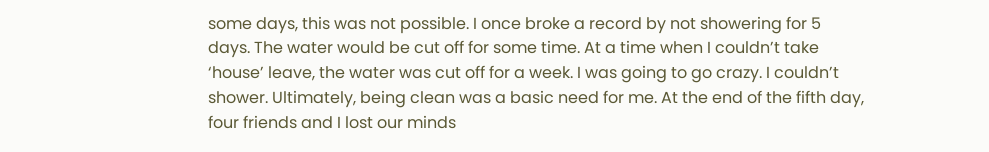some days, this was not possible. I once broke a record by not showering for 5 days. The water would be cut off for some time. At a time when I couldn’t take ‘house’ leave, the water was cut off for a week. I was going to go crazy. I couldn’t shower. Ultimately, being clean was a basic need for me. At the end of the fifth day, four friends and I lost our minds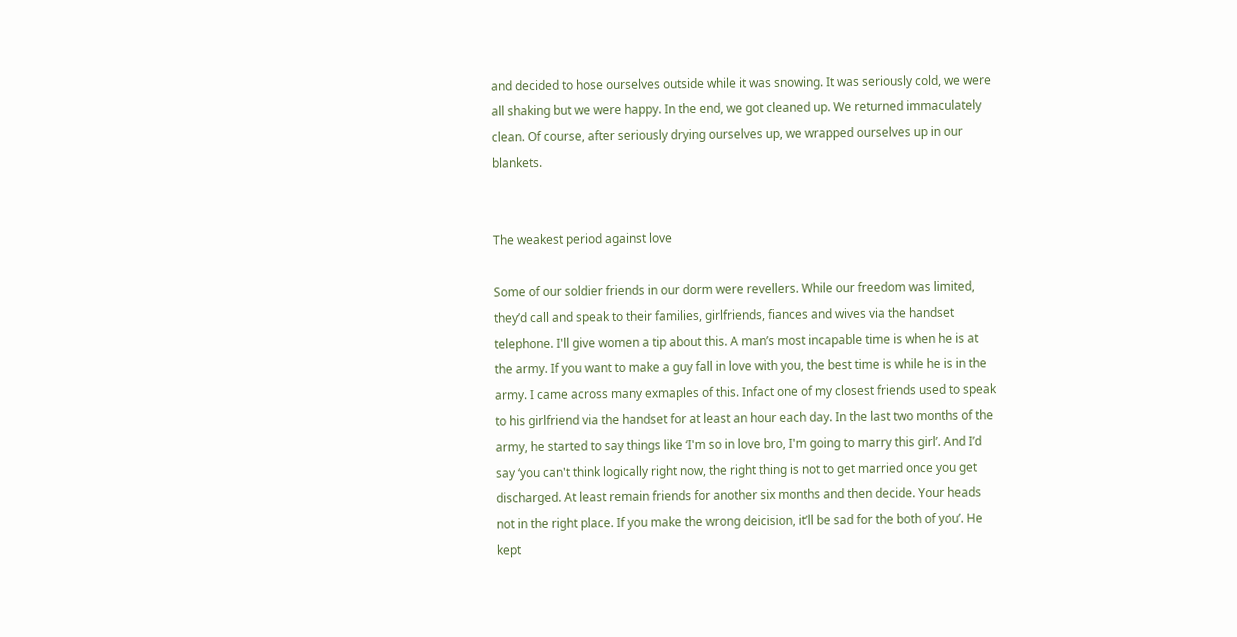and decided to hose ourselves outside while it was snowing. It was seriously cold, we were all shaking but we were happy. In the end, we got cleaned up. We returned immaculately clean. Of course, after seriously drying ourselves up, we wrapped ourselves up in our blankets.


The weakest period against love

Some of our soldier friends in our dorm were revellers. While our freedom was limited, they’d call and speak to their families, girlfriends, fiances and wives via the handset telephone. I'll give women a tip about this. A man’s most incapable time is when he is at the army. If you want to make a guy fall in love with you, the best time is while he is in the army. I came across many exmaples of this. Infact one of my closest friends used to speak to his girlfriend via the handset for at least an hour each day. In the last two months of the army, he started to say things like ‘I'm so in love bro, I'm going to marry this girl’. And I’d say ‘you can't think logically right now, the right thing is not to get married once you get discharged. At least remain friends for another six months and then decide. Your heads not in the right place. If you make the wrong deicision, it’ll be sad for the both of you’. He kept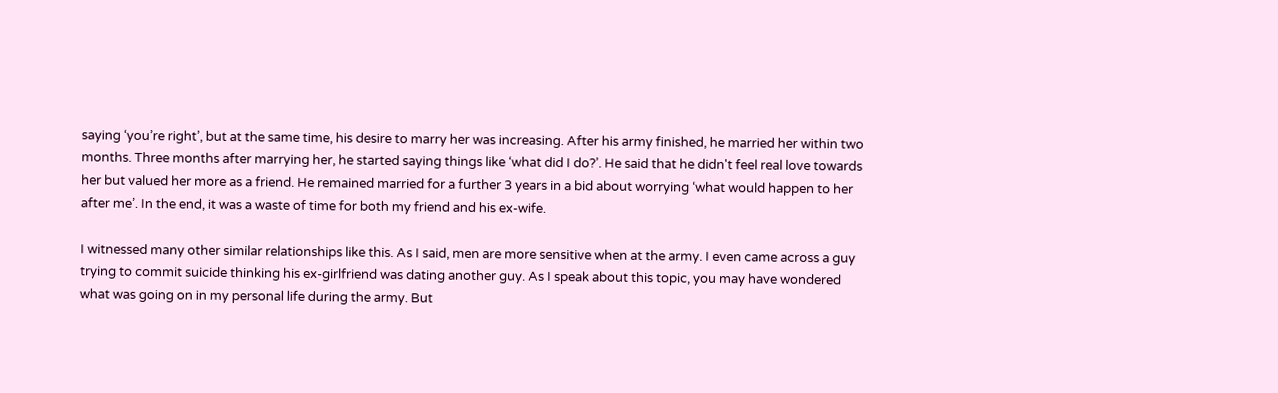saying ‘you’re right’, but at the same time, his desire to marry her was increasing. After his army finished, he married her within two months. Three months after marrying her, he started saying things like ‘what did I do?’. He said that he didn't feel real love towards her but valued her more as a friend. He remained married for a further 3 years in a bid about worrying ‘what would happen to her after me’. In the end, it was a waste of time for both my friend and his ex-wife.

I witnessed many other similar relationships like this. As I said, men are more sensitive when at the army. I even came across a guy trying to commit suicide thinking his ex-girlfriend was dating another guy. As I speak about this topic, you may have wondered what was going on in my personal life during the army. But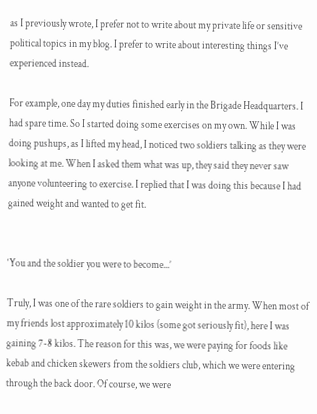as I previously wrote, I prefer not to write about my private life or sensitive political topics in my blog. I prefer to write about interesting things I’ve experienced instead.

For example, one day my duties finished early in the Brigade Headquarters. I had spare time. So I started doing some exercises on my own. While I was doing pushups, as I lifted my head, I noticed two soldiers talking as they were looking at me. When I asked them what was up, they said they never saw anyone volunteering to exercise. I replied that I was doing this because I had gained weight and wanted to get fit.


‘You and the soldier you were to become...’

Truly, I was one of the rare soldiers to gain weight in the army. When most of my friends lost approximately 10 kilos (some got seriously fit), here I was gaining 7-8 kilos. The reason for this was, we were paying for foods like kebab and chicken skewers from the soldiers club, which we were entering through the back door. Of course, we were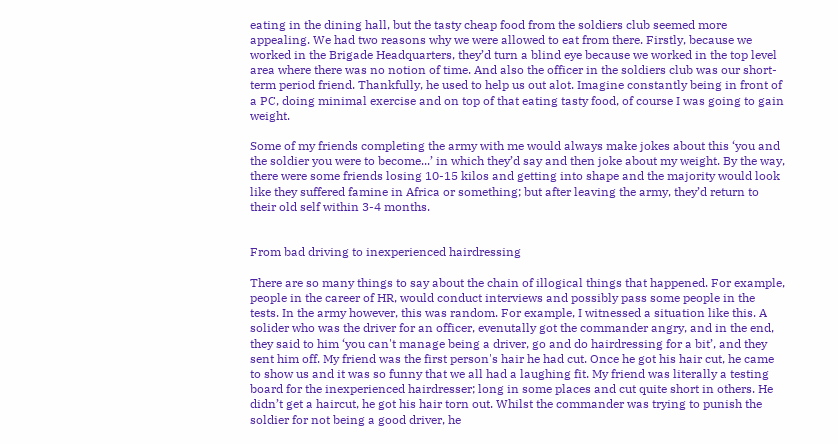eating in the dining hall, but the tasty cheap food from the soldiers club seemed more appealing. We had two reasons why we were allowed to eat from there. Firstly, because we worked in the Brigade Headquarters, they’d turn a blind eye because we worked in the top level area where there was no notion of time. And also the officer in the soldiers club was our short-term period friend. Thankfully, he used to help us out alot. Imagine constantly being in front of a PC, doing minimal exercise and on top of that eating tasty food, of course I was going to gain weight.

Some of my friends completing the army with me would always make jokes about this ‘you and the soldier you were to become...’ in which they’d say and then joke about my weight. By the way, there were some friends losing 10-15 kilos and getting into shape and the majority would look like they suffered famine in Africa or something; but after leaving the army, they’d return to their old self within 3-4 months.


From bad driving to inexperienced hairdressing

There are so many things to say about the chain of illogical things that happened. For example, people in the career of HR, would conduct interviews and possibly pass some people in the tests. In the army however, this was random. For example, I witnessed a situation like this. A solider who was the driver for an officer, evenutally got the commander angry, and in the end, they said to him ‘you can't manage being a driver, go and do hairdressing for a bit’, and they sent him off. My friend was the first person's hair he had cut. Once he got his hair cut, he came to show us and it was so funny that we all had a laughing fit. My friend was literally a testing board for the inexperienced hairdresser; long in some places and cut quite short in others. He didn’t get a haircut, he got his hair torn out. Whilst the commander was trying to punish the soldier for not being a good driver, he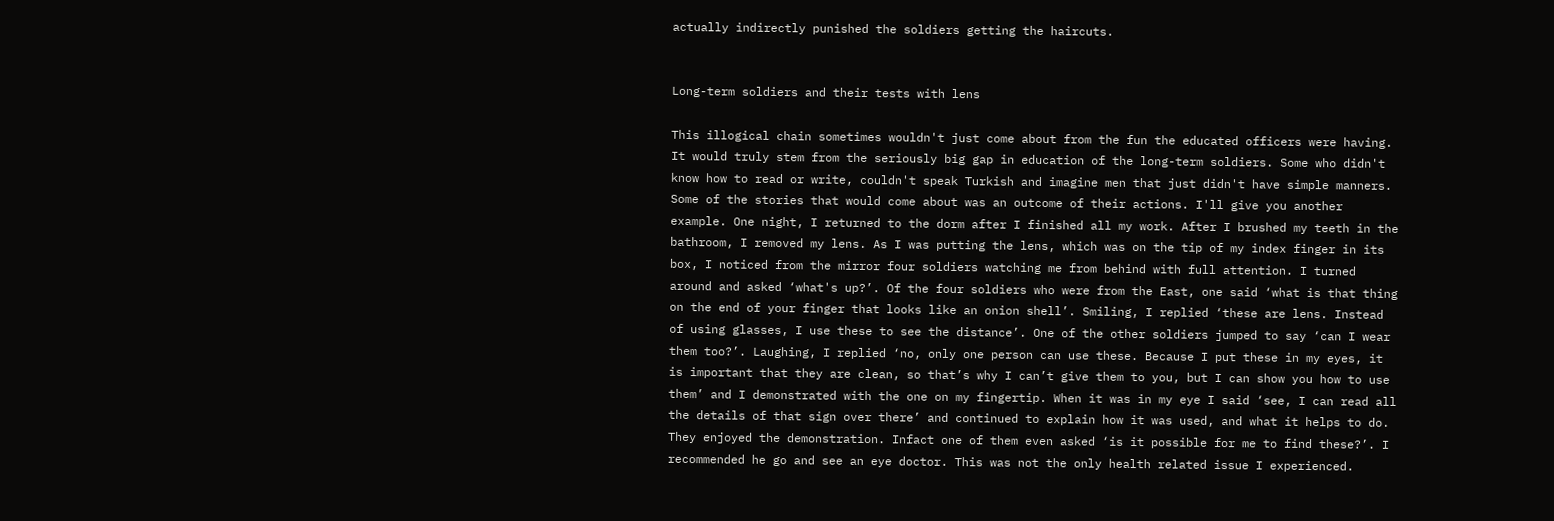actually indirectly punished the soldiers getting the haircuts.


Long-term soldiers and their tests with lens

This illogical chain sometimes wouldn't just come about from the fun the educated officers were having. It would truly stem from the seriously big gap in education of the long-term soldiers. Some who didn't know how to read or write, couldn't speak Turkish and imagine men that just didn't have simple manners. Some of the stories that would come about was an outcome of their actions. I'll give you another example. One night, I returned to the dorm after I finished all my work. After I brushed my teeth in the bathroom, I removed my lens. As I was putting the lens, which was on the tip of my index finger in its box, I noticed from the mirror four soldiers watching me from behind with full attention. I turned around and asked ‘what's up?’. Of the four soldiers who were from the East, one said ‘what is that thing on the end of your finger that looks like an onion shell’. Smiling, I replied ‘these are lens. Instead of using glasses, I use these to see the distance’. One of the other soldiers jumped to say ‘can I wear them too?’. Laughing, I replied ‘no, only one person can use these. Because I put these in my eyes, it is important that they are clean, so that’s why I can’t give them to you, but I can show you how to use them’ and I demonstrated with the one on my fingertip. When it was in my eye I said ‘see, I can read all the details of that sign over there’ and continued to explain how it was used, and what it helps to do. They enjoyed the demonstration. Infact one of them even asked ‘is it possible for me to find these?’. I recommended he go and see an eye doctor. This was not the only health related issue I experienced.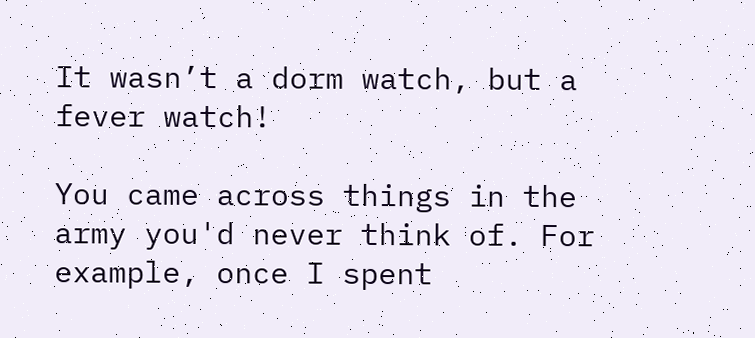It wasn’t a dorm watch, but a fever watch!

You came across things in the army you'd never think of. For example, once I spent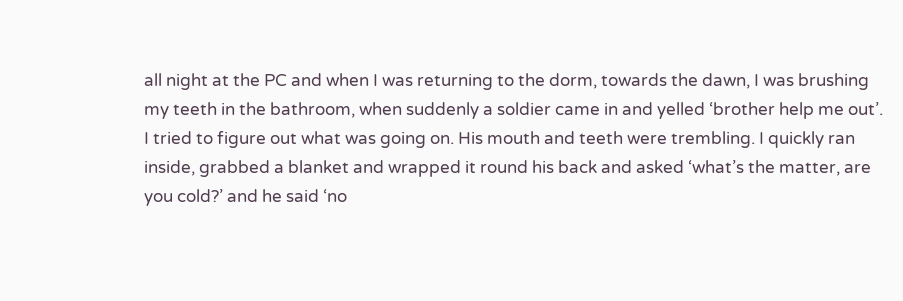all night at the PC and when I was returning to the dorm, towards the dawn, I was brushing my teeth in the bathroom, when suddenly a soldier came in and yelled ‘brother help me out’. I tried to figure out what was going on. His mouth and teeth were trembling. I quickly ran inside, grabbed a blanket and wrapped it round his back and asked ‘what’s the matter, are you cold?’ and he said ‘no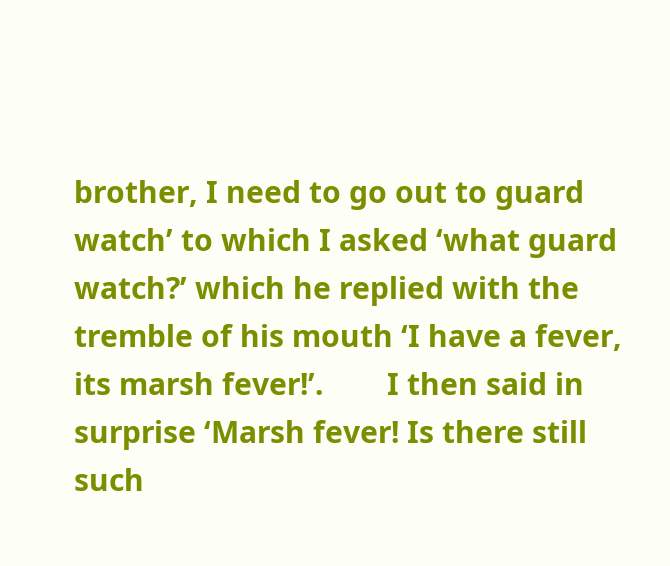brother, I need to go out to guard watch’ to which I asked ‘what guard watch?’ which he replied with the tremble of his mouth ‘I have a fever, its marsh fever!’.        I then said in surprise ‘Marsh fever! Is there still such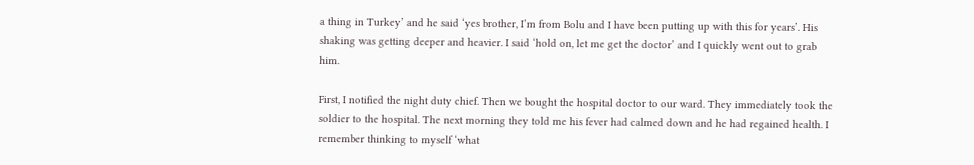a thing in Turkey’ and he said ‘yes brother, I’m from Bolu and I have been putting up with this for years’. His shaking was getting deeper and heavier. I said ‘hold on, let me get the doctor’ and I quickly went out to grab him.

First, I notified the night duty chief. Then we bought the hospital doctor to our ward. They immediately took the soldier to the hospital. The next morning they told me his fever had calmed down and he had regained health. I remember thinking to myself ‘what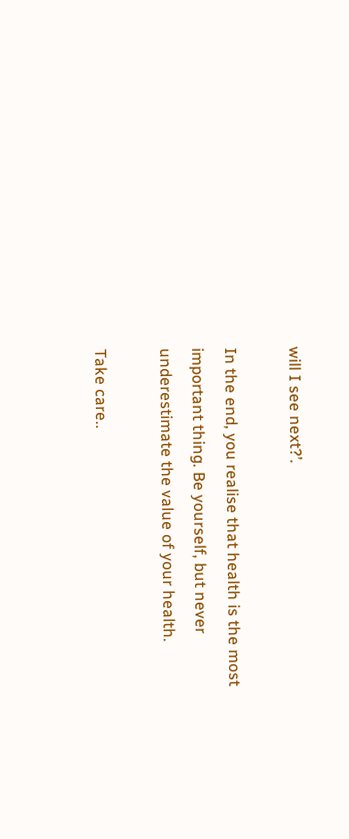will I see next?’.

In the end, you realise that health is the most important thing. Be yourself, but never underestimate the value of your health.

Take care..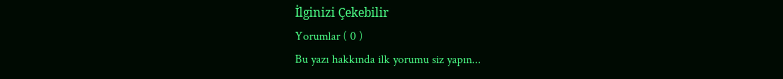İlginizi Çekebilir
Yorumlar ( 0 )
Bu yazı hakkında ilk yorumu siz yapın...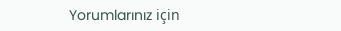Yorumlarınız için